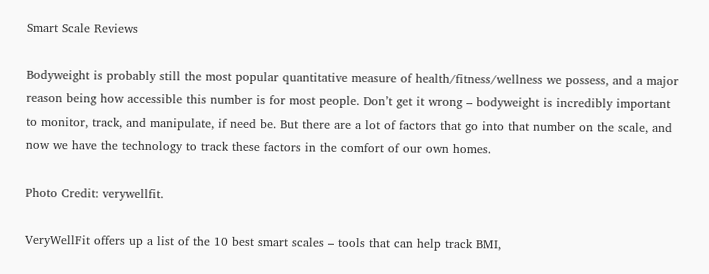Smart Scale Reviews

Bodyweight is probably still the most popular quantitative measure of health/fitness/wellness we possess, and a major reason being how accessible this number is for most people. Don’t get it wrong – bodyweight is incredibly important to monitor, track, and manipulate, if need be. But there are a lot of factors that go into that number on the scale, and now we have the technology to track these factors in the comfort of our own homes.

Photo Credit: verywellfit.

VeryWellFit offers up a list of the 10 best smart scales – tools that can help track BMI,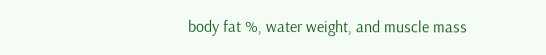body fat %, water weight, and muscle mass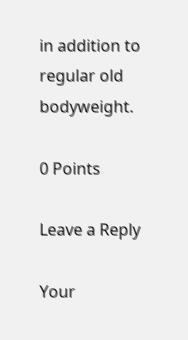in addition to regular old bodyweight.

0 Points

Leave a Reply

Your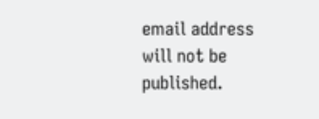email address will not be published.